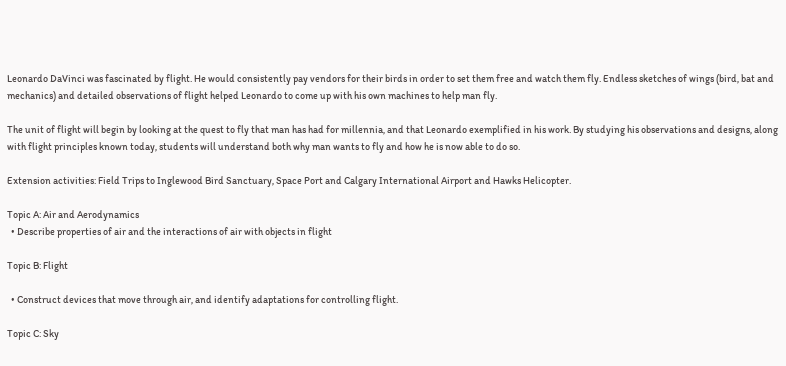Leonardo DaVinci was fascinated by flight. He would consistently pay vendors for their birds in order to set them free and watch them fly. Endless sketches of wings (bird, bat and mechanics) and detailed observations of flight helped Leonardo to come up with his own machines to help man fly.

The unit of flight will begin by looking at the quest to fly that man has had for millennia, and that Leonardo exemplified in his work. By studying his observations and designs, along with flight principles known today, students will understand both why man wants to fly and how he is now able to do so.

Extension activities: Field Trips to Inglewood Bird Sanctuary, Space Port and Calgary International Airport and Hawks Helicopter.

Topic A: Air and Aerodynamics
  • Describe properties of air and the interactions of air with objects in flight

Topic B: Flight

  • Construct devices that move through air, and identify adaptations for controlling flight.

Topic C: Sky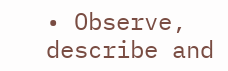• Observe, describe and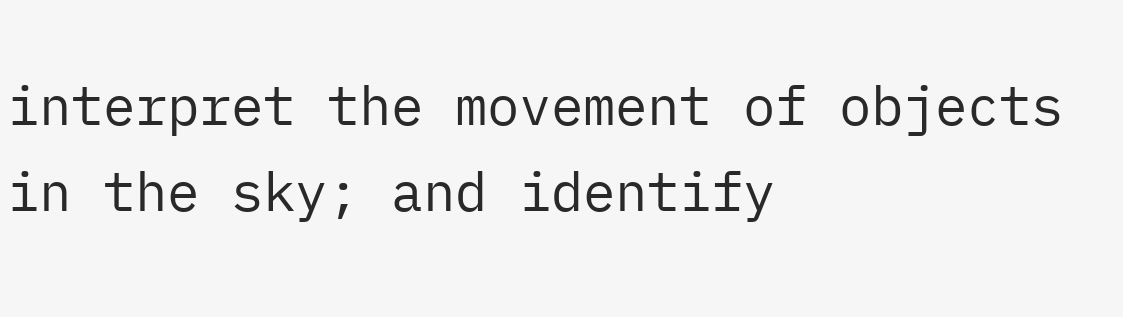interpret the movement of objects in the sky; and identify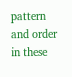pattern and order in these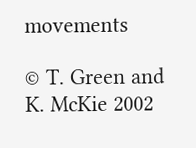movements

© T. Green and K. McKie 2002